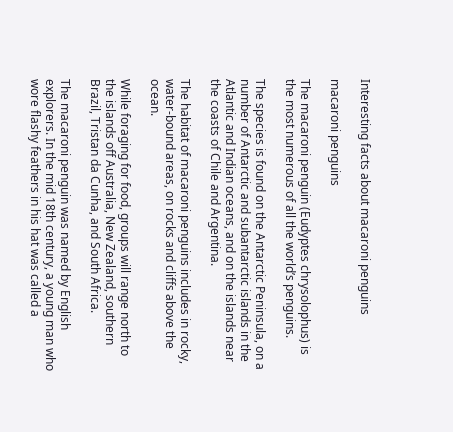Interesting facts about macaroni penguins

macaroni penguins

The macaroni penguin (Eudyptes chrysolophus) is the most numerous of all the world’s penguins.

The species is found on the Antarctic Peninsula, on a number of Antarctic and subantarctic islands in the Atlantic and Indian oceans, and on the islands near the coasts of Chile and Argentina.

The habitat of macaroni penguins includes in rocky, water-bound areas, on rocks and cliffs above the ocean.

While foraging for food, groups will range north to the islands off Australia, New Zealand, southern Brazil, Tristan da Cunha, and South Africa.

The macaroni penguin was named by English explorers. In the mid 18th century, a young man who wore flashy feathers in his hat was called a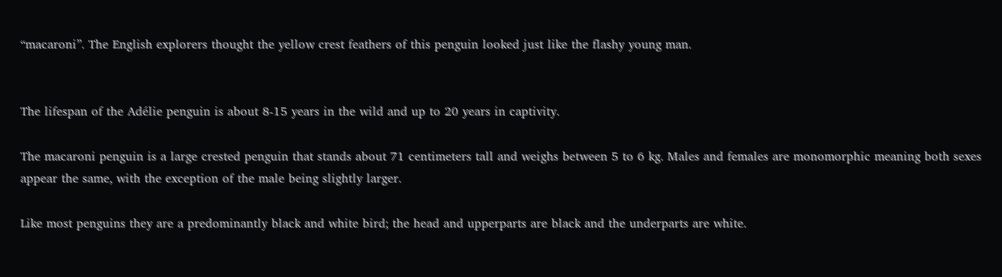“macaroni”. The English explorers thought the yellow crest feathers of this penguin looked just like the flashy young man.


The lifespan of the Adélie penguin is about 8-15 years in the wild and up to 20 years in captivity.

The macaroni penguin is a large crested penguin that stands about 71 centimeters tall and weighs between 5 to 6 kg. Males and females are monomorphic meaning both sexes appear the same, with the exception of the male being slightly larger.

Like most penguins they are a predominantly black and white bird; the head and upperparts are black and the underparts are white.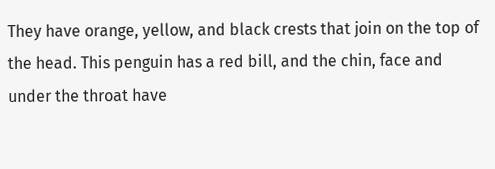They have orange, yellow, and black crests that join on the top of the head. This penguin has a red bill, and the chin, face and under the throat have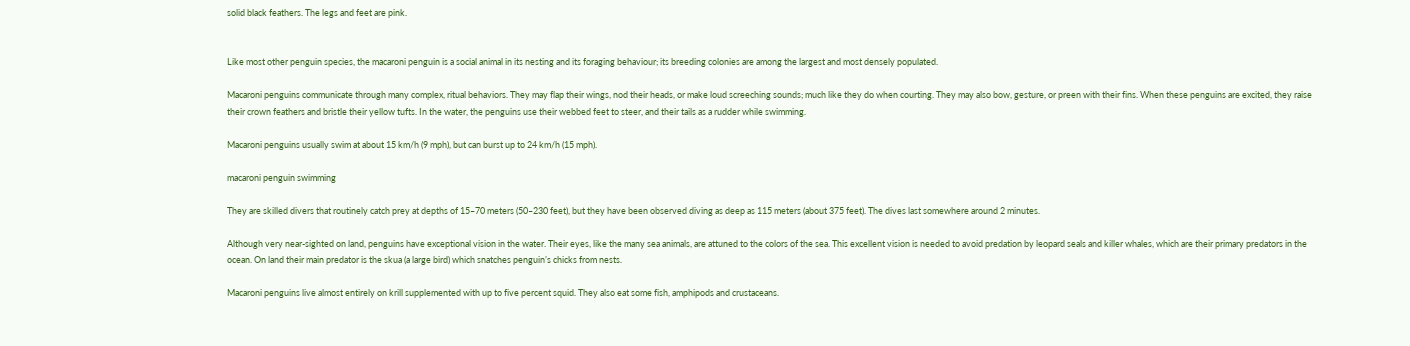solid black feathers. The legs and feet are pink.


Like most other penguin species, the macaroni penguin is a social animal in its nesting and its foraging behaviour; its breeding colonies are among the largest and most densely populated.

Macaroni penguins communicate through many complex, ritual behaviors. They may flap their wings, nod their heads, or make loud screeching sounds; much like they do when courting. They may also bow, gesture, or preen with their fins. When these penguins are excited, they raise their crown feathers and bristle their yellow tufts. In the water, the penguins use their webbed feet to steer, and their tails as a rudder while swimming.

Macaroni penguins usually swim at about 15 km/h (9 mph), but can burst up to 24 km/h (15 mph).

macaroni penguin swimming

They are skilled divers that routinely catch prey at depths of 15–70 meters (50–230 feet), but they have been observed diving as deep as 115 meters (about 375 feet). The dives last somewhere around 2 minutes.

Although very near-sighted on land, penguins have exceptional vision in the water. Their eyes, like the many sea animals, are attuned to the colors of the sea. This excellent vision is needed to avoid predation by leopard seals and killer whales, which are their primary predators in the ocean. On land their main predator is the skua (a large bird) which snatches penguin’s chicks from nests.

Macaroni penguins live almost entirely on krill supplemented with up to five percent squid. They also eat some fish, amphipods and crustaceans.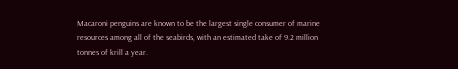Macaroni penguins are known to be the largest single consumer of marine resources among all of the seabirds, with an estimated take of 9.2 million tonnes of krill a year.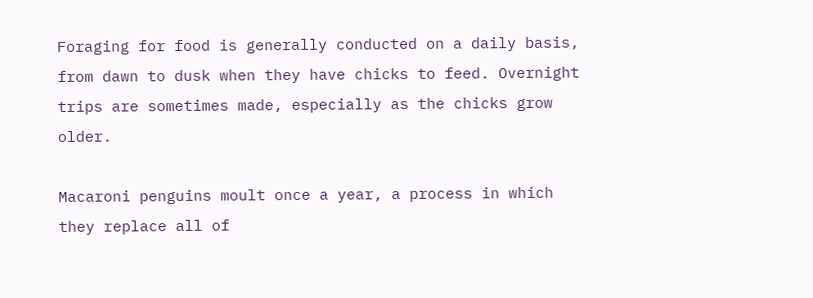Foraging for food is generally conducted on a daily basis, from dawn to dusk when they have chicks to feed. Overnight trips are sometimes made, especially as the chicks grow older.

Macaroni penguins moult once a year, a process in which they replace all of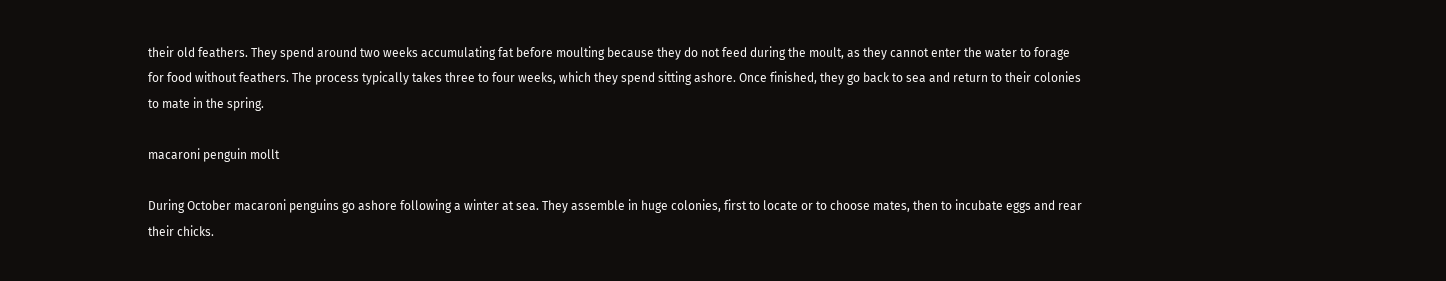their old feathers. They spend around two weeks accumulating fat before moulting because they do not feed during the moult, as they cannot enter the water to forage for food without feathers. The process typically takes three to four weeks, which they spend sitting ashore. Once finished, they go back to sea and return to their colonies to mate in the spring.

macaroni penguin mollt

During October macaroni penguins go ashore following a winter at sea. They assemble in huge colonies, first to locate or to choose mates, then to incubate eggs and rear their chicks.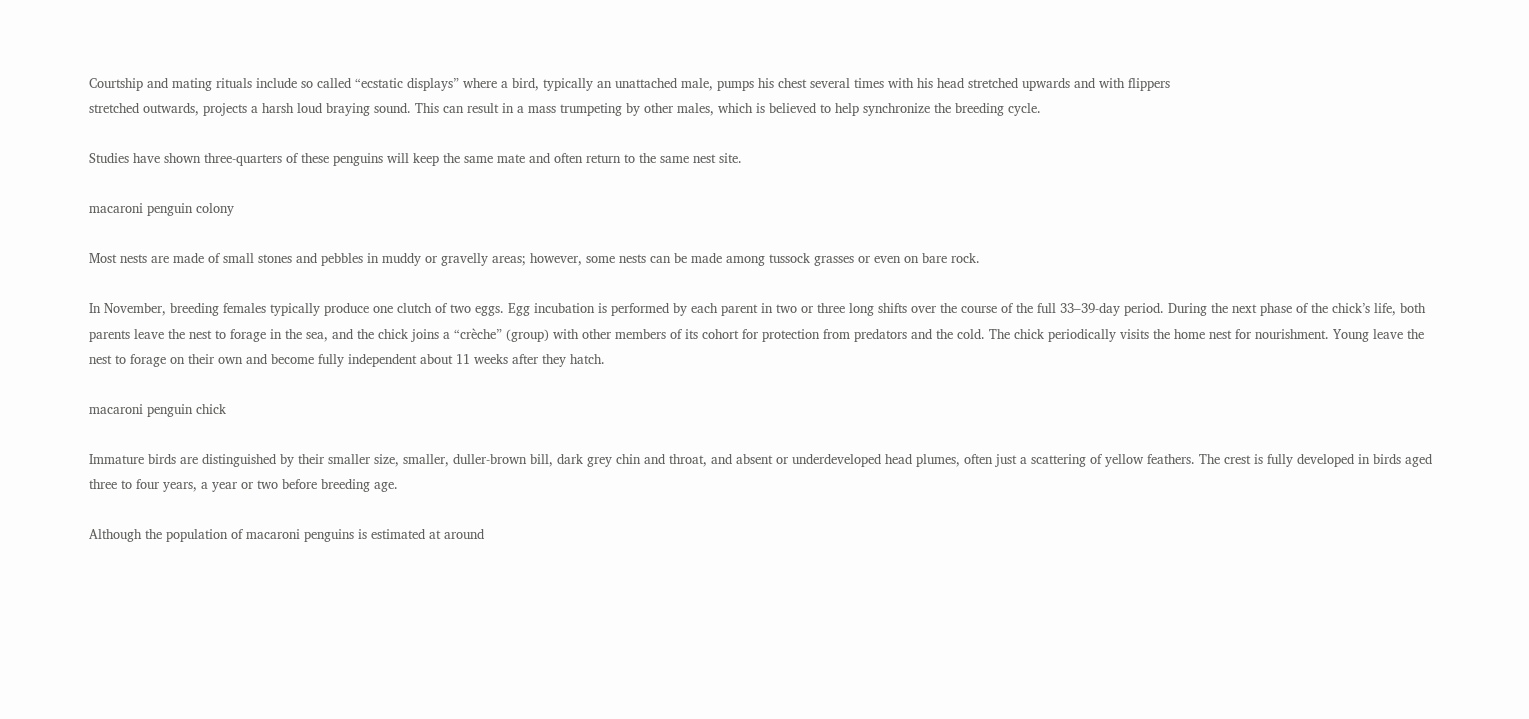Courtship and mating rituals include so called “ecstatic displays” where a bird, typically an unattached male, pumps his chest several times with his head stretched upwards and with flippers
stretched outwards, projects a harsh loud braying sound. This can result in a mass trumpeting by other males, which is believed to help synchronize the breeding cycle.

Studies have shown three-quarters of these penguins will keep the same mate and often return to the same nest site.

macaroni penguin colony

Most nests are made of small stones and pebbles in muddy or gravelly areas; however, some nests can be made among tussock grasses or even on bare rock.

In November, breeding females typically produce one clutch of two eggs. Egg incubation is performed by each parent in two or three long shifts over the course of the full 33–39-day period. During the next phase of the chick’s life, both parents leave the nest to forage in the sea, and the chick joins a “crèche” (group) with other members of its cohort for protection from predators and the cold. The chick periodically visits the home nest for nourishment. Young leave the nest to forage on their own and become fully independent about 11 weeks after they hatch.

macaroni penguin chick

Immature birds are distinguished by their smaller size, smaller, duller-brown bill, dark grey chin and throat, and absent or underdeveloped head plumes, often just a scattering of yellow feathers. The crest is fully developed in birds aged three to four years, a year or two before breeding age.

Although the population of macaroni penguins is estimated at around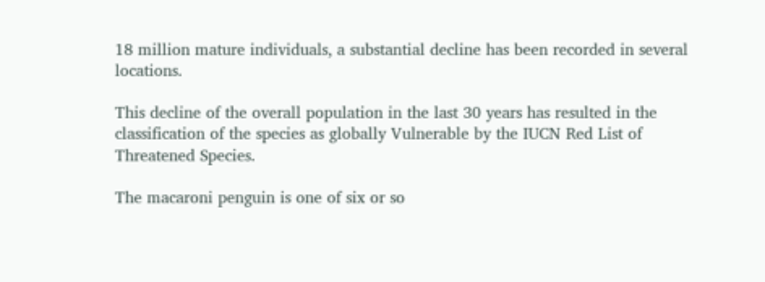18 million mature individuals, a substantial decline has been recorded in several locations.

This decline of the overall population in the last 30 years has resulted in the classification of the species as globally Vulnerable by the IUCN Red List of Threatened Species.

The macaroni penguin is one of six or so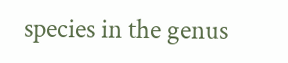species in the genus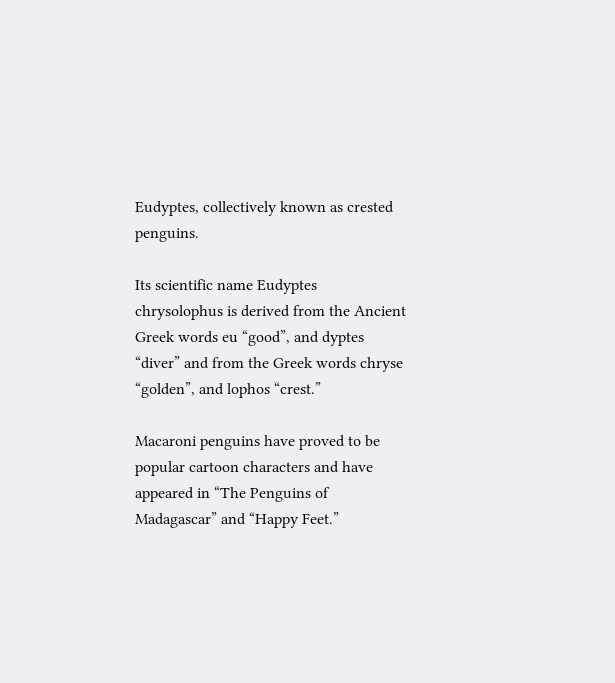Eudyptes, collectively known as crested penguins.

Its scientific name Eudyptes chrysolophus is derived from the Ancient Greek words eu “good”, and dyptes “diver” and from the Greek words chryse “golden”, and lophos “crest.”

Macaroni penguins have proved to be popular cartoon characters and have appeared in “The Penguins of Madagascar” and “Happy Feet.”